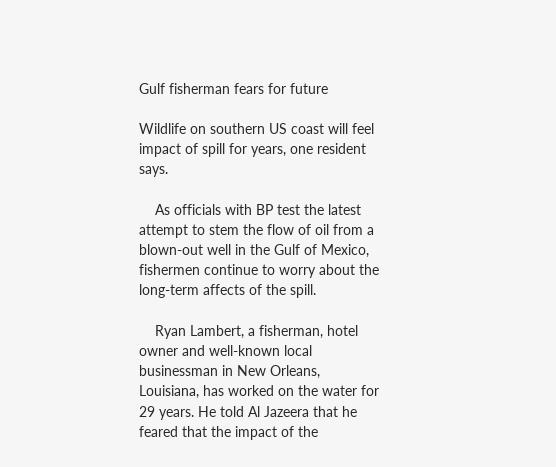Gulf fisherman fears for future

Wildlife on southern US coast will feel impact of spill for years, one resident says.

    As officials with BP test the latest attempt to stem the flow of oil from a blown-out well in the Gulf of Mexico, fishermen continue to worry about the long-term affects of the spill.

    Ryan Lambert, a fisherman, hotel owner and well-known local businessman in New Orleans, Louisiana, has worked on the water for 29 years. He told Al Jazeera that he feared that the impact of the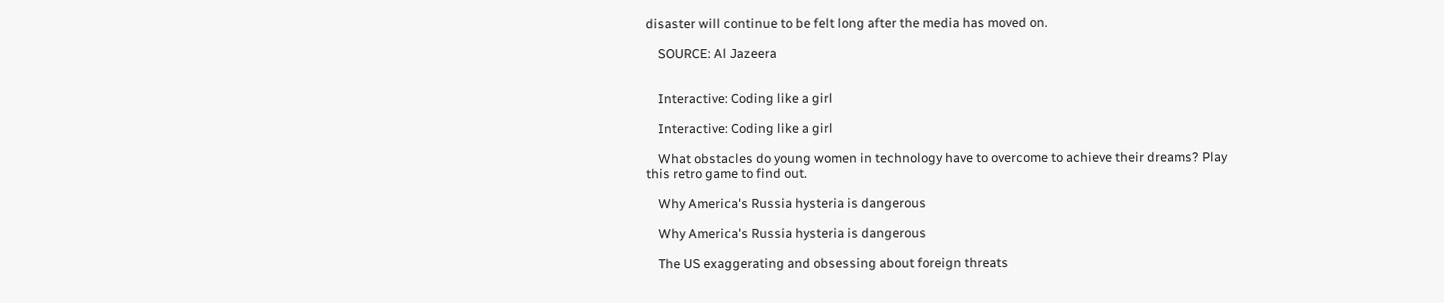disaster will continue to be felt long after the media has moved on.

    SOURCE: Al Jazeera


    Interactive: Coding like a girl

    Interactive: Coding like a girl

    What obstacles do young women in technology have to overcome to achieve their dreams? Play this retro game to find out.

    Why America's Russia hysteria is dangerous

    Why America's Russia hysteria is dangerous

    The US exaggerating and obsessing about foreign threats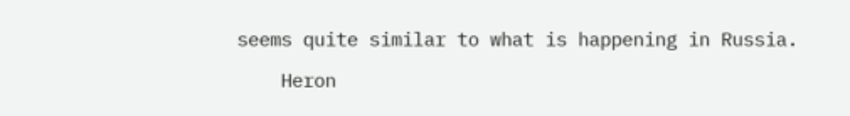seems quite similar to what is happening in Russia.

    Heron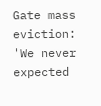Gate mass eviction: 'We never expected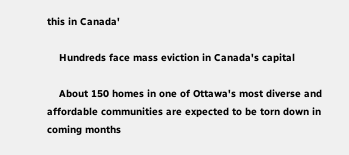this in Canada'

    Hundreds face mass eviction in Canada's capital

    About 150 homes in one of Ottawa's most diverse and affordable communities are expected to be torn down in coming months